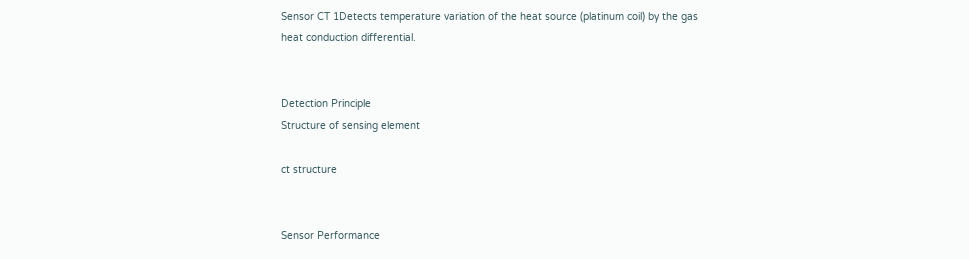Sensor CT 1Detects temperature variation of the heat source (platinum coil) by the gas heat conduction differential.


Detection Principle
Structure of sensing element

ct structure


Sensor Performance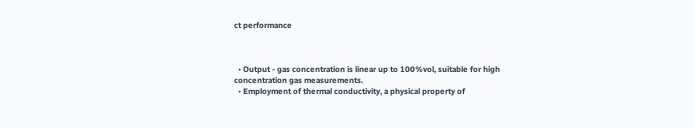ct performance



  • Output - gas concentration is linear up to 100%vol, suitable for high concentration gas measurements.
  • Employment of thermal conductivity, a physical property of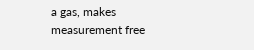a gas, makes measurement free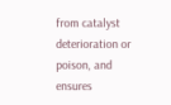from catalyst deterioration or poison, and ensures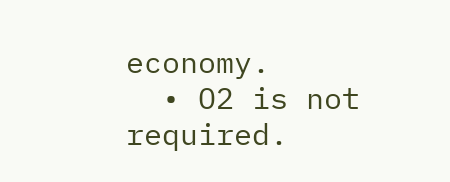economy.
  • O2 is not required.